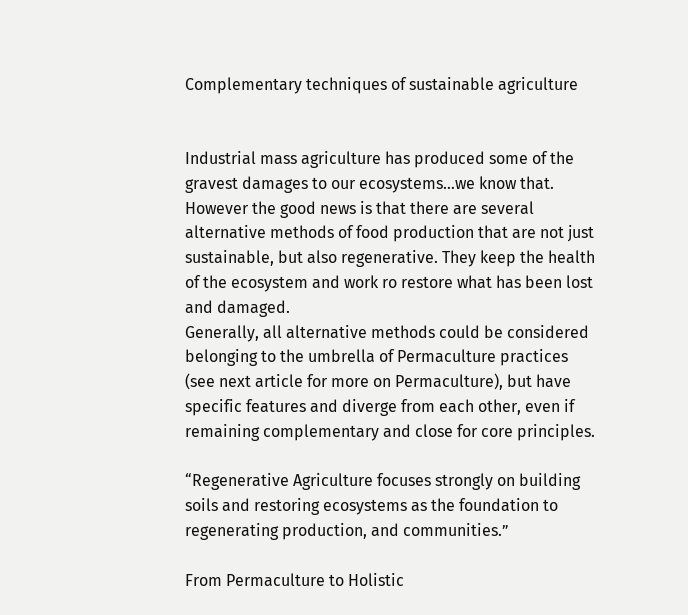Complementary techniques of sustainable agriculture


Industrial mass agriculture has produced some of the gravest damages to our ecosystems…we know that.
However the good news is that there are several alternative methods of food production that are not just sustainable, but also regenerative. They keep the health of the ecosystem and work ro restore what has been lost and damaged.
Generally, all alternative methods could be considered belonging to the umbrella of Permaculture practices (see next article for more on Permaculture), but have specific features and diverge from each other, even if remaining complementary and close for core principles.

“Regenerative Agriculture focuses strongly on building soils and restoring ecosystems as the foundation to regenerating production, and communities.”

From Permaculture to Holistic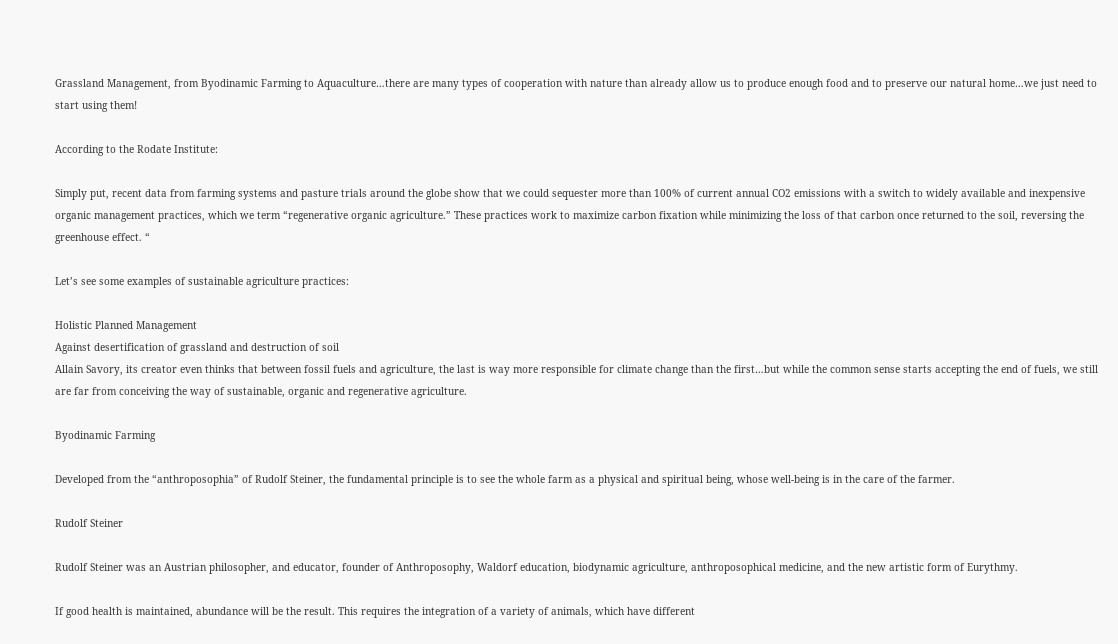Grassland Management, from Byodinamic Farming to Aquaculture…there are many types of cooperation with nature than already allow us to produce enough food and to preserve our natural home…we just need to start using them!

According to the Rodate Institute:

Simply put, recent data from farming systems and pasture trials around the globe show that we could sequester more than 100% of current annual CO2 emissions with a switch to widely available and inexpensive organic management practices, which we term “regenerative organic agriculture.” These practices work to maximize carbon fixation while minimizing the loss of that carbon once returned to the soil, reversing the greenhouse effect. “

Let’s see some examples of sustainable agriculture practices:

Holistic Planned Management
Against desertification of grassland and destruction of soil
Allain Savory, its creator even thinks that between fossil fuels and agriculture, the last is way more responsible for climate change than the first…but while the common sense starts accepting the end of fuels, we still are far from conceiving the way of sustainable, organic and regenerative agriculture.

Byodinamic Farming

Developed from the “anthroposophia” of Rudolf Steiner, the fundamental principle is to see the whole farm as a physical and spiritual being, whose well-being is in the care of the farmer.

Rudolf Steiner

Rudolf Steiner was an Austrian philosopher, and educator, founder of Anthroposophy, Waldorf education, biodynamic agriculture, anthroposophical medicine, and the new artistic form of Eurythmy.

If good health is maintained, abundance will be the result. This requires the integration of a variety of animals, which have different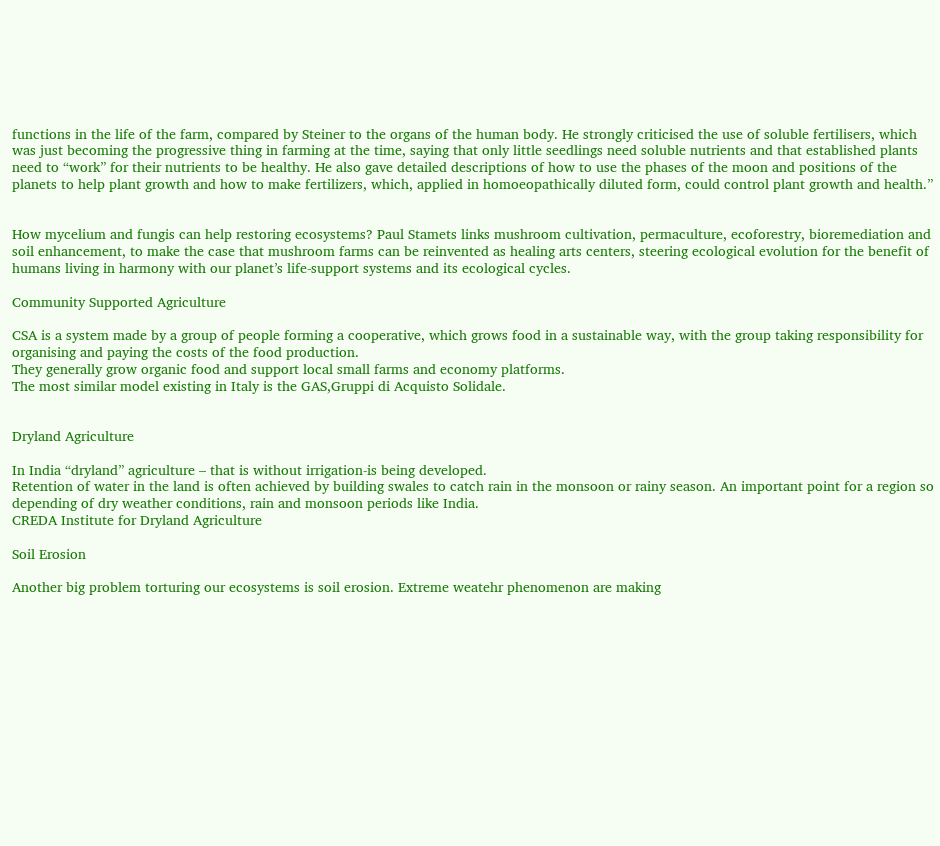functions in the life of the farm, compared by Steiner to the organs of the human body. He strongly criticised the use of soluble fertilisers, which was just becoming the progressive thing in farming at the time, saying that only little seedlings need soluble nutrients and that established plants need to “work” for their nutrients to be healthy. He also gave detailed descriptions of how to use the phases of the moon and positions of the planets to help plant growth and how to make fertilizers, which, applied in homoeopathically diluted form, could control plant growth and health.”


How mycelium and fungis can help restoring ecosystems? Paul Stamets links mushroom cultivation, permaculture, ecoforestry, bioremediation and soil enhancement, to make the case that mushroom farms can be reinvented as healing arts centers, steering ecological evolution for the benefit of humans living in harmony with our planet’s life-support systems and its ecological cycles.

Community Supported Agriculture

CSA is a system made by a group of people forming a cooperative, which grows food in a sustainable way, with the group taking responsibility for organising and paying the costs of the food production.
They generally grow organic food and support local small farms and economy platforms.
The most similar model existing in Italy is the GAS,Gruppi di Acquisto Solidale.


Dryland Agriculture

In India “dryland” agriculture – that is without irrigation-is being developed.
Retention of water in the land is often achieved by building swales to catch rain in the monsoon or rainy season. An important point for a region so depending of dry weather conditions, rain and monsoon periods like India.
CREDA Institute for Dryland Agriculture

Soil Erosion

Another big problem torturing our ecosystems is soil erosion. Extreme weatehr phenomenon are making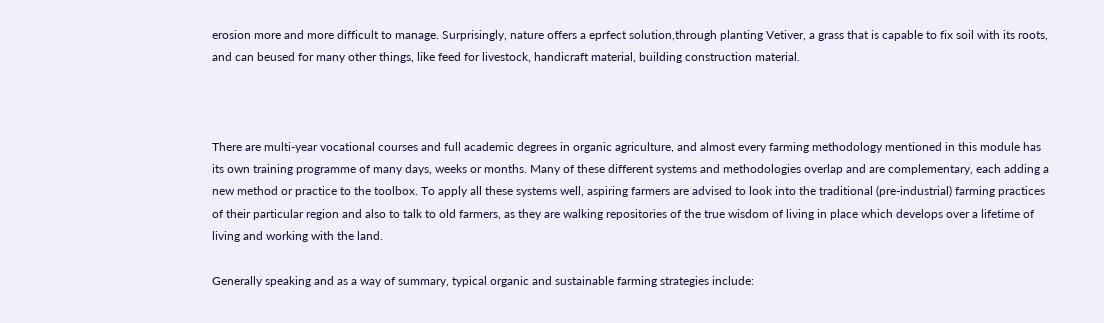erosion more and more difficult to manage. Surprisingly, nature offers a eprfect solution,through planting Vetiver, a grass that is capable to fix soil with its roots, and can beused for many other things, like feed for livestock, handicraft material, building construction material.



There are multi-year vocational courses and full academic degrees in organic agriculture, and almost every farming methodology mentioned in this module has its own training programme of many days, weeks or months. Many of these different systems and methodologies overlap and are complementary, each adding a new method or practice to the toolbox. To apply all these systems well, aspiring farmers are advised to look into the traditional (pre-industrial) farming practices of their particular region and also to talk to old farmers, as they are walking repositories of the true wisdom of living in place which develops over a lifetime of living and working with the land.

Generally speaking and as a way of summary, typical organic and sustainable farming strategies include: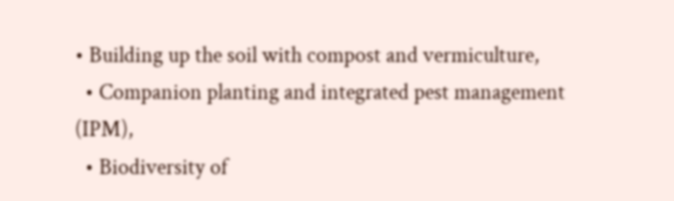• Building up the soil with compost and vermiculture,
  • Companion planting and integrated pest management (IPM),
  • Biodiversity of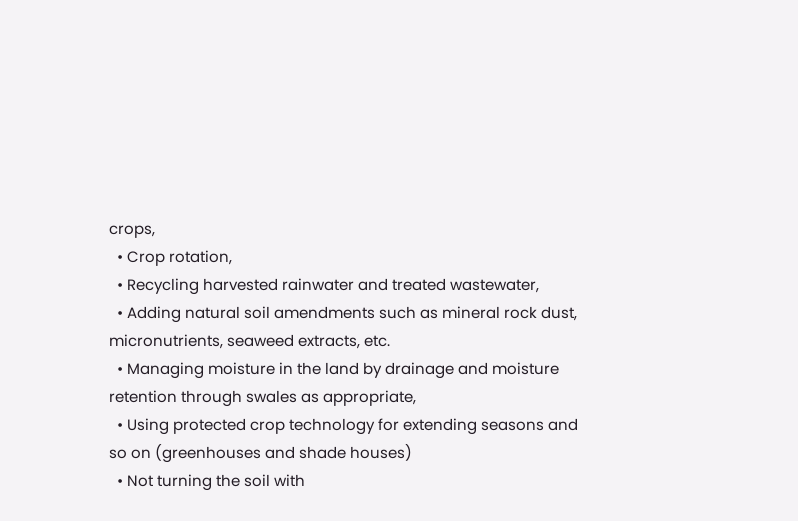crops,
  • Crop rotation,
  • Recycling harvested rainwater and treated wastewater,
  • Adding natural soil amendments such as mineral rock dust, micronutrients, seaweed extracts, etc.
  • Managing moisture in the land by drainage and moisture retention through swales as appropriate,
  • Using protected crop technology for extending seasons and so on (greenhouses and shade houses)
  • Not turning the soil with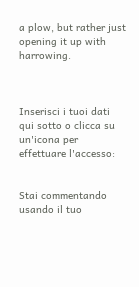a plow, but rather just opening it up with harrowing.



Inserisci i tuoi dati qui sotto o clicca su un'icona per effettuare l'accesso:


Stai commentando usando il tuo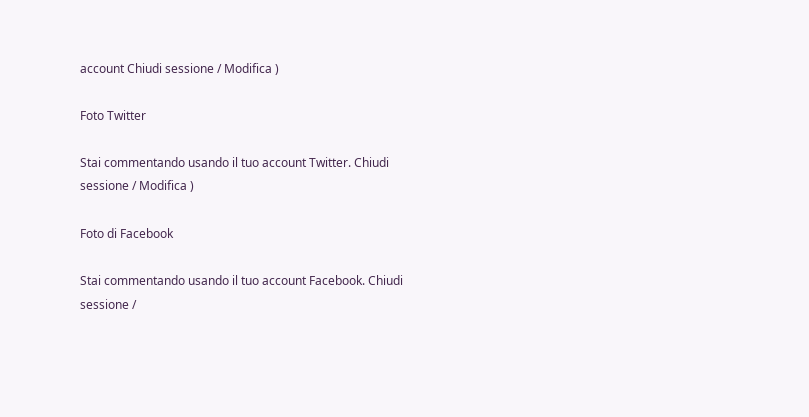account Chiudi sessione / Modifica )

Foto Twitter

Stai commentando usando il tuo account Twitter. Chiudi sessione / Modifica )

Foto di Facebook

Stai commentando usando il tuo account Facebook. Chiudi sessione /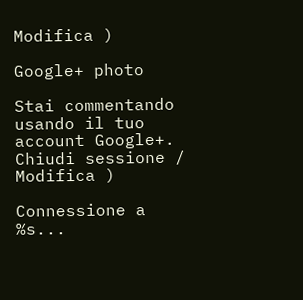Modifica )

Google+ photo

Stai commentando usando il tuo account Google+. Chiudi sessione / Modifica )

Connessione a %s...